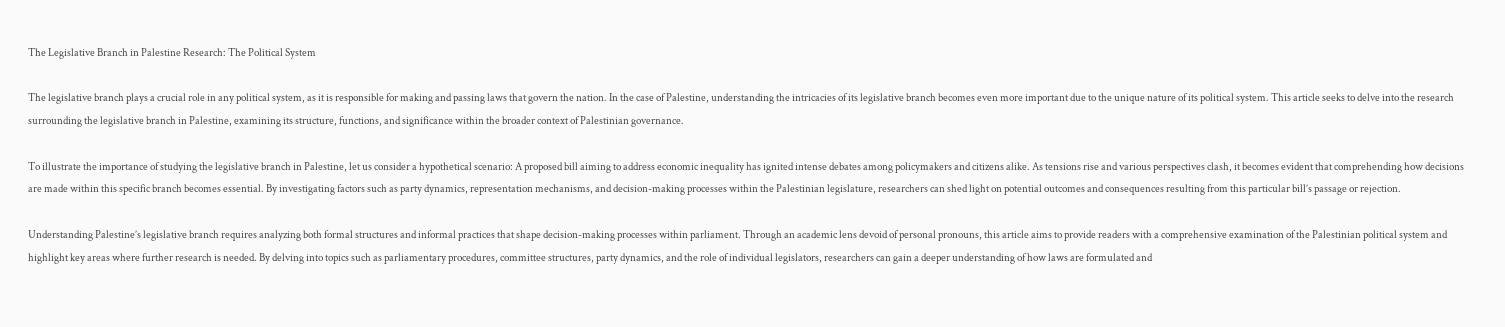The Legislative Branch in Palestine Research: The Political System

The legislative branch plays a crucial role in any political system, as it is responsible for making and passing laws that govern the nation. In the case of Palestine, understanding the intricacies of its legislative branch becomes even more important due to the unique nature of its political system. This article seeks to delve into the research surrounding the legislative branch in Palestine, examining its structure, functions, and significance within the broader context of Palestinian governance.

To illustrate the importance of studying the legislative branch in Palestine, let us consider a hypothetical scenario: A proposed bill aiming to address economic inequality has ignited intense debates among policymakers and citizens alike. As tensions rise and various perspectives clash, it becomes evident that comprehending how decisions are made within this specific branch becomes essential. By investigating factors such as party dynamics, representation mechanisms, and decision-making processes within the Palestinian legislature, researchers can shed light on potential outcomes and consequences resulting from this particular bill’s passage or rejection.

Understanding Palestine’s legislative branch requires analyzing both formal structures and informal practices that shape decision-making processes within parliament. Through an academic lens devoid of personal pronouns, this article aims to provide readers with a comprehensive examination of the Palestinian political system and highlight key areas where further research is needed. By delving into topics such as parliamentary procedures, committee structures, party dynamics, and the role of individual legislators, researchers can gain a deeper understanding of how laws are formulated and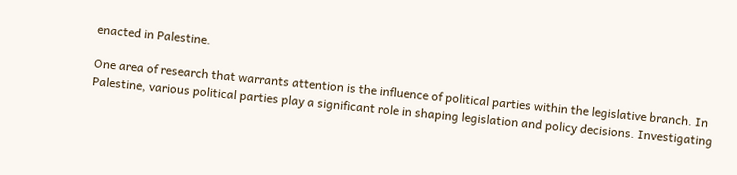enacted in Palestine.

One area of research that warrants attention is the influence of political parties within the legislative branch. In Palestine, various political parties play a significant role in shaping legislation and policy decisions. Investigating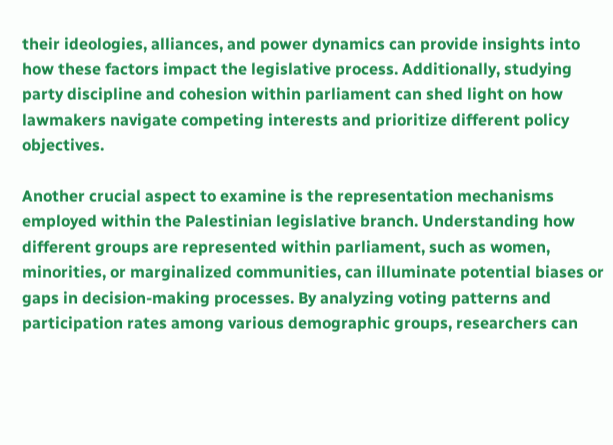their ideologies, alliances, and power dynamics can provide insights into how these factors impact the legislative process. Additionally, studying party discipline and cohesion within parliament can shed light on how lawmakers navigate competing interests and prioritize different policy objectives.

Another crucial aspect to examine is the representation mechanisms employed within the Palestinian legislative branch. Understanding how different groups are represented within parliament, such as women, minorities, or marginalized communities, can illuminate potential biases or gaps in decision-making processes. By analyzing voting patterns and participation rates among various demographic groups, researchers can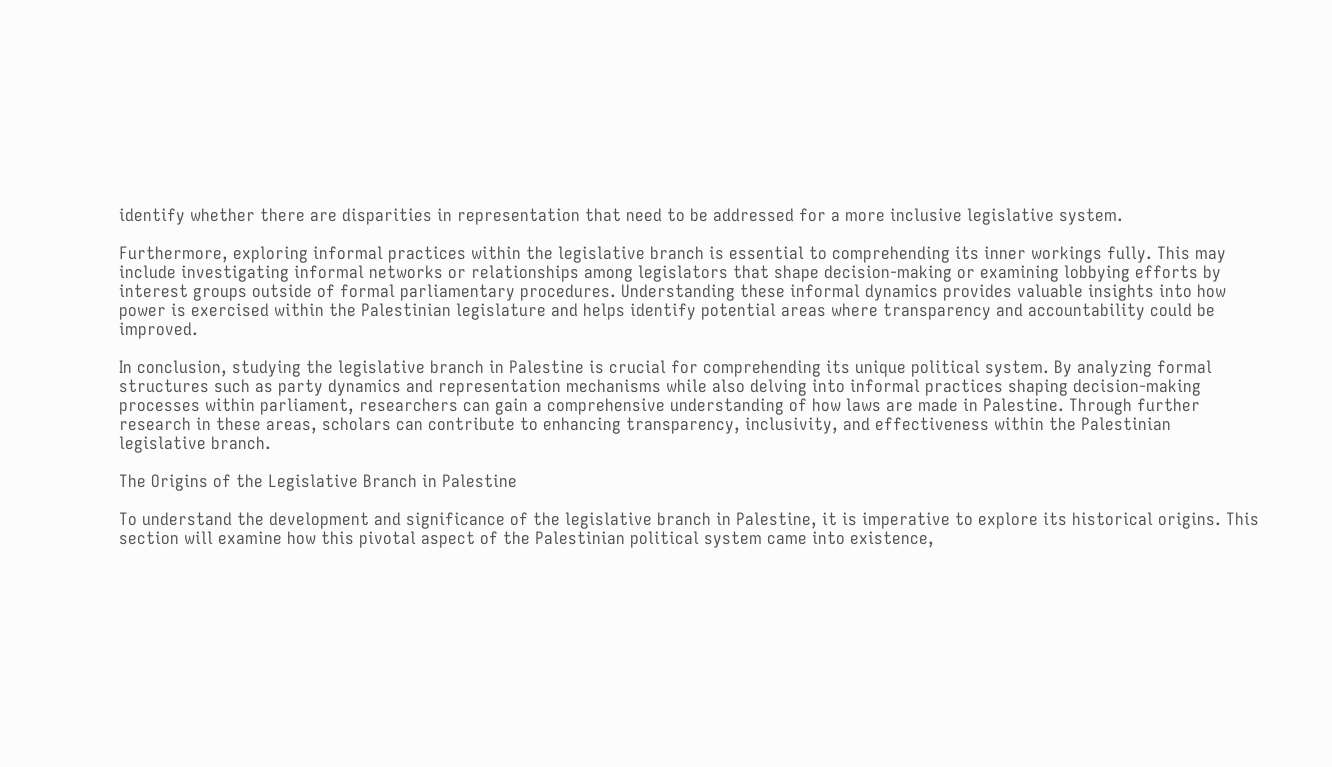identify whether there are disparities in representation that need to be addressed for a more inclusive legislative system.

Furthermore, exploring informal practices within the legislative branch is essential to comprehending its inner workings fully. This may include investigating informal networks or relationships among legislators that shape decision-making or examining lobbying efforts by interest groups outside of formal parliamentary procedures. Understanding these informal dynamics provides valuable insights into how power is exercised within the Palestinian legislature and helps identify potential areas where transparency and accountability could be improved.

In conclusion, studying the legislative branch in Palestine is crucial for comprehending its unique political system. By analyzing formal structures such as party dynamics and representation mechanisms while also delving into informal practices shaping decision-making processes within parliament, researchers can gain a comprehensive understanding of how laws are made in Palestine. Through further research in these areas, scholars can contribute to enhancing transparency, inclusivity, and effectiveness within the Palestinian legislative branch.

The Origins of the Legislative Branch in Palestine

To understand the development and significance of the legislative branch in Palestine, it is imperative to explore its historical origins. This section will examine how this pivotal aspect of the Palestinian political system came into existence,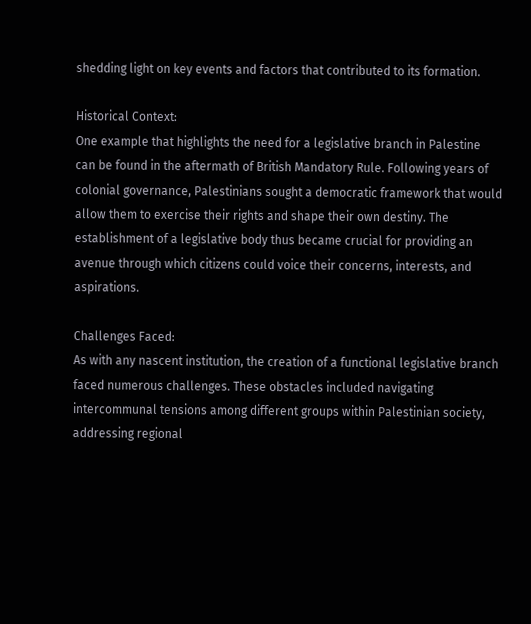shedding light on key events and factors that contributed to its formation.

Historical Context:
One example that highlights the need for a legislative branch in Palestine can be found in the aftermath of British Mandatory Rule. Following years of colonial governance, Palestinians sought a democratic framework that would allow them to exercise their rights and shape their own destiny. The establishment of a legislative body thus became crucial for providing an avenue through which citizens could voice their concerns, interests, and aspirations.

Challenges Faced:
As with any nascent institution, the creation of a functional legislative branch faced numerous challenges. These obstacles included navigating intercommunal tensions among different groups within Palestinian society, addressing regional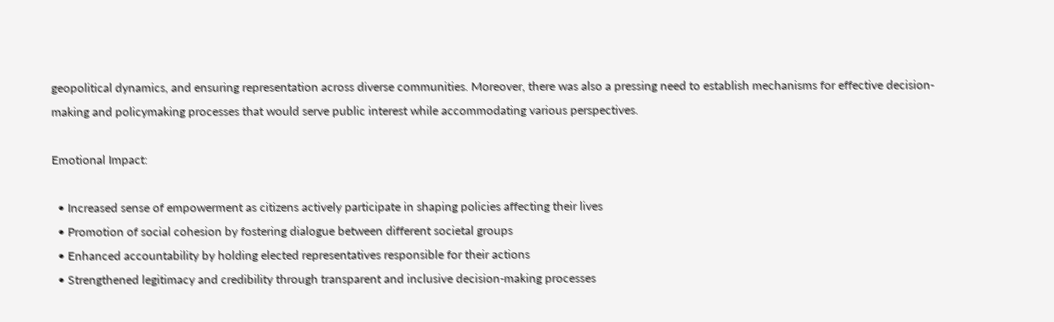geopolitical dynamics, and ensuring representation across diverse communities. Moreover, there was also a pressing need to establish mechanisms for effective decision-making and policymaking processes that would serve public interest while accommodating various perspectives.

Emotional Impact:

  • Increased sense of empowerment as citizens actively participate in shaping policies affecting their lives
  • Promotion of social cohesion by fostering dialogue between different societal groups
  • Enhanced accountability by holding elected representatives responsible for their actions
  • Strengthened legitimacy and credibility through transparent and inclusive decision-making processes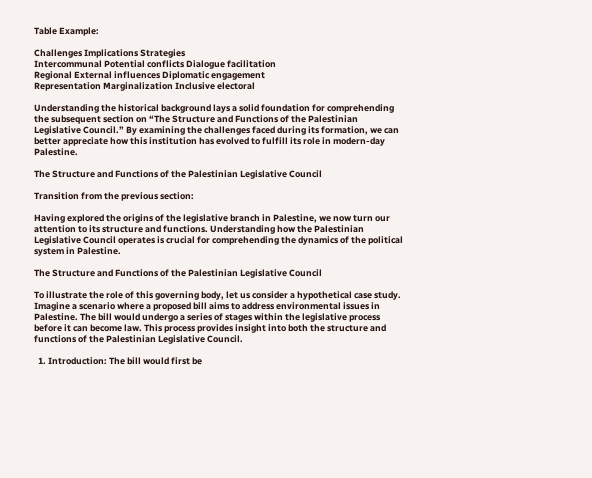Table Example:

Challenges Implications Strategies
Intercommunal Potential conflicts Dialogue facilitation
Regional External influences Diplomatic engagement
Representation Marginalization Inclusive electoral

Understanding the historical background lays a solid foundation for comprehending the subsequent section on “The Structure and Functions of the Palestinian Legislative Council.” By examining the challenges faced during its formation, we can better appreciate how this institution has evolved to fulfill its role in modern-day Palestine.

The Structure and Functions of the Palestinian Legislative Council

Transition from the previous section:

Having explored the origins of the legislative branch in Palestine, we now turn our attention to its structure and functions. Understanding how the Palestinian Legislative Council operates is crucial for comprehending the dynamics of the political system in Palestine.

The Structure and Functions of the Palestinian Legislative Council

To illustrate the role of this governing body, let us consider a hypothetical case study. Imagine a scenario where a proposed bill aims to address environmental issues in Palestine. The bill would undergo a series of stages within the legislative process before it can become law. This process provides insight into both the structure and functions of the Palestinian Legislative Council.

  1. Introduction: The bill would first be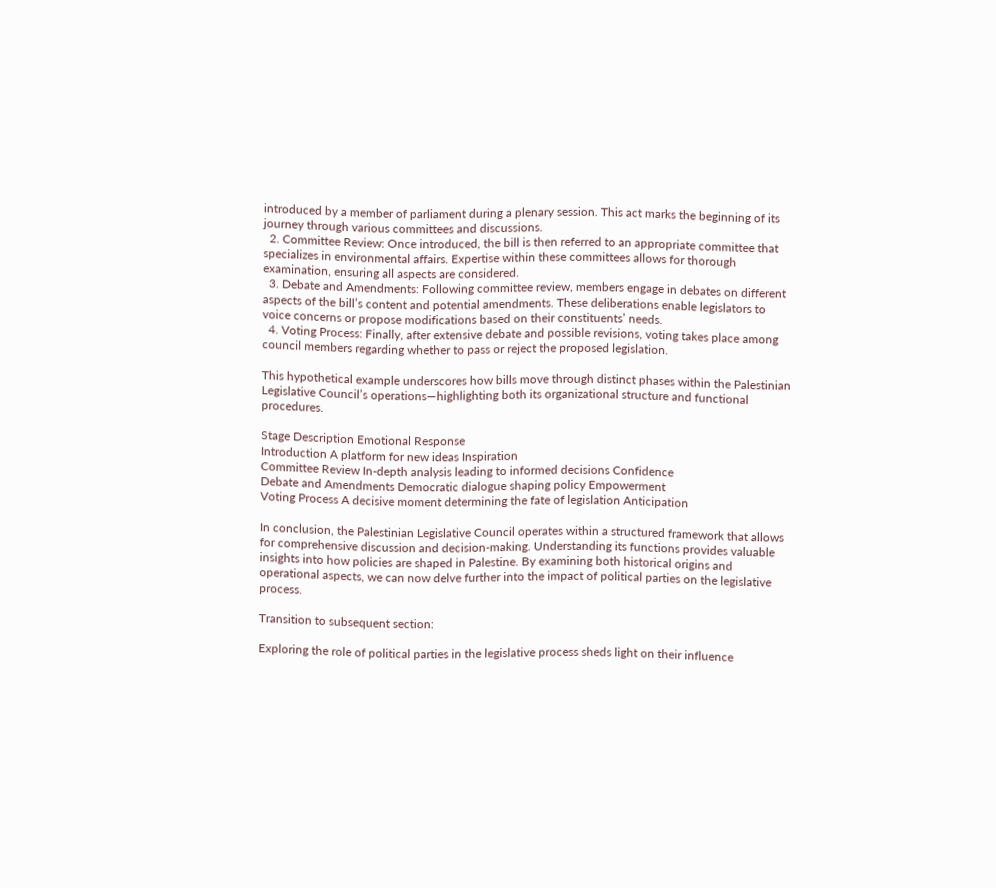introduced by a member of parliament during a plenary session. This act marks the beginning of its journey through various committees and discussions.
  2. Committee Review: Once introduced, the bill is then referred to an appropriate committee that specializes in environmental affairs. Expertise within these committees allows for thorough examination, ensuring all aspects are considered.
  3. Debate and Amendments: Following committee review, members engage in debates on different aspects of the bill’s content and potential amendments. These deliberations enable legislators to voice concerns or propose modifications based on their constituents’ needs.
  4. Voting Process: Finally, after extensive debate and possible revisions, voting takes place among council members regarding whether to pass or reject the proposed legislation.

This hypothetical example underscores how bills move through distinct phases within the Palestinian Legislative Council’s operations—highlighting both its organizational structure and functional procedures.

Stage Description Emotional Response
Introduction A platform for new ideas Inspiration
Committee Review In-depth analysis leading to informed decisions Confidence
Debate and Amendments Democratic dialogue shaping policy Empowerment
Voting Process A decisive moment determining the fate of legislation Anticipation

In conclusion, the Palestinian Legislative Council operates within a structured framework that allows for comprehensive discussion and decision-making. Understanding its functions provides valuable insights into how policies are shaped in Palestine. By examining both historical origins and operational aspects, we can now delve further into the impact of political parties on the legislative process.

Transition to subsequent section:

Exploring the role of political parties in the legislative process sheds light on their influence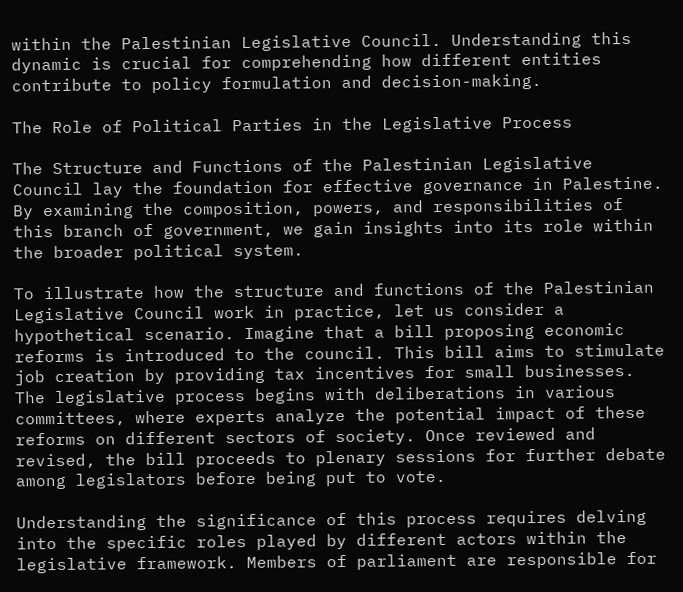within the Palestinian Legislative Council. Understanding this dynamic is crucial for comprehending how different entities contribute to policy formulation and decision-making.

The Role of Political Parties in the Legislative Process

The Structure and Functions of the Palestinian Legislative Council lay the foundation for effective governance in Palestine. By examining the composition, powers, and responsibilities of this branch of government, we gain insights into its role within the broader political system.

To illustrate how the structure and functions of the Palestinian Legislative Council work in practice, let us consider a hypothetical scenario. Imagine that a bill proposing economic reforms is introduced to the council. This bill aims to stimulate job creation by providing tax incentives for small businesses. The legislative process begins with deliberations in various committees, where experts analyze the potential impact of these reforms on different sectors of society. Once reviewed and revised, the bill proceeds to plenary sessions for further debate among legislators before being put to vote.

Understanding the significance of this process requires delving into the specific roles played by different actors within the legislative framework. Members of parliament are responsible for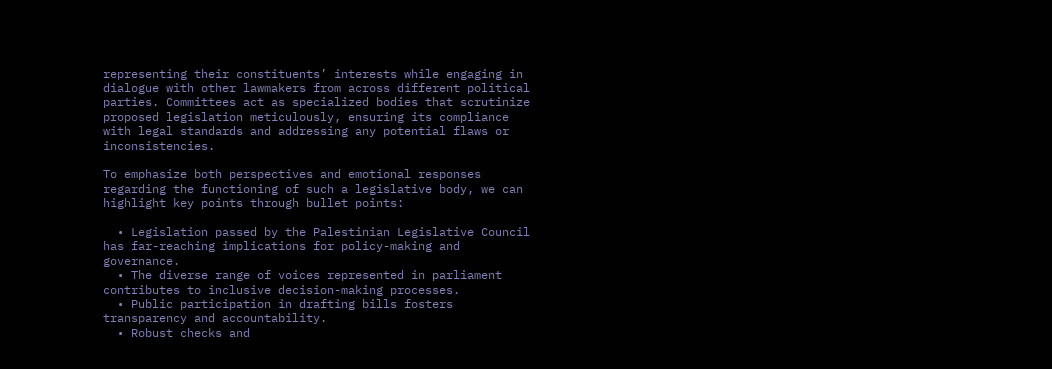representing their constituents’ interests while engaging in dialogue with other lawmakers from across different political parties. Committees act as specialized bodies that scrutinize proposed legislation meticulously, ensuring its compliance with legal standards and addressing any potential flaws or inconsistencies.

To emphasize both perspectives and emotional responses regarding the functioning of such a legislative body, we can highlight key points through bullet points:

  • Legislation passed by the Palestinian Legislative Council has far-reaching implications for policy-making and governance.
  • The diverse range of voices represented in parliament contributes to inclusive decision-making processes.
  • Public participation in drafting bills fosters transparency and accountability.
  • Robust checks and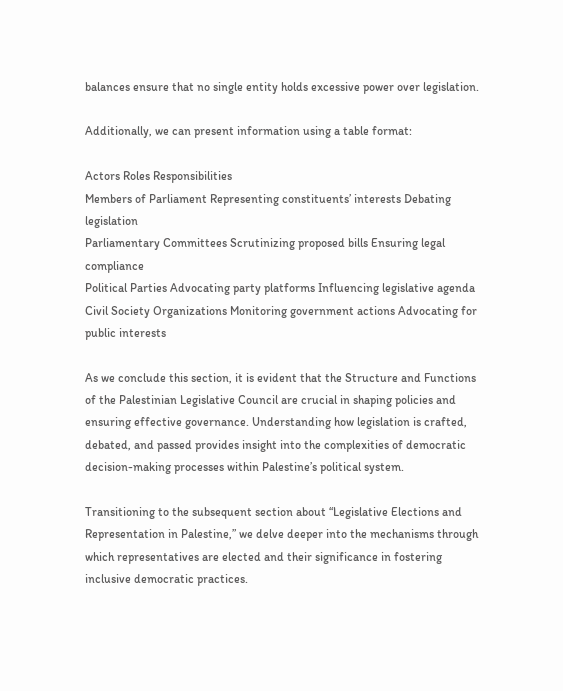balances ensure that no single entity holds excessive power over legislation.

Additionally, we can present information using a table format:

Actors Roles Responsibilities
Members of Parliament Representing constituents’ interests Debating legislation
Parliamentary Committees Scrutinizing proposed bills Ensuring legal compliance
Political Parties Advocating party platforms Influencing legislative agenda
Civil Society Organizations Monitoring government actions Advocating for public interests

As we conclude this section, it is evident that the Structure and Functions of the Palestinian Legislative Council are crucial in shaping policies and ensuring effective governance. Understanding how legislation is crafted, debated, and passed provides insight into the complexities of democratic decision-making processes within Palestine’s political system.

Transitioning to the subsequent section about “Legislative Elections and Representation in Palestine,” we delve deeper into the mechanisms through which representatives are elected and their significance in fostering inclusive democratic practices.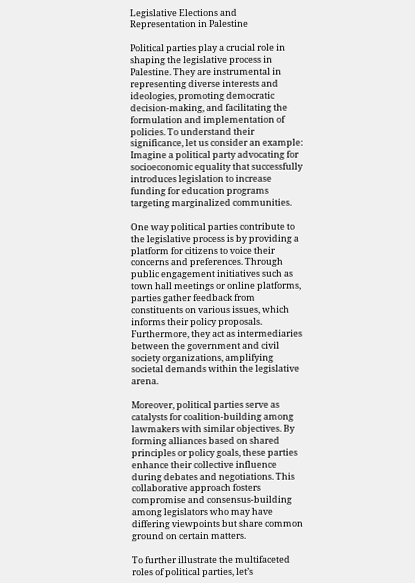Legislative Elections and Representation in Palestine

Political parties play a crucial role in shaping the legislative process in Palestine. They are instrumental in representing diverse interests and ideologies, promoting democratic decision-making, and facilitating the formulation and implementation of policies. To understand their significance, let us consider an example: Imagine a political party advocating for socioeconomic equality that successfully introduces legislation to increase funding for education programs targeting marginalized communities.

One way political parties contribute to the legislative process is by providing a platform for citizens to voice their concerns and preferences. Through public engagement initiatives such as town hall meetings or online platforms, parties gather feedback from constituents on various issues, which informs their policy proposals. Furthermore, they act as intermediaries between the government and civil society organizations, amplifying societal demands within the legislative arena.

Moreover, political parties serve as catalysts for coalition-building among lawmakers with similar objectives. By forming alliances based on shared principles or policy goals, these parties enhance their collective influence during debates and negotiations. This collaborative approach fosters compromise and consensus-building among legislators who may have differing viewpoints but share common ground on certain matters.

To further illustrate the multifaceted roles of political parties, let’s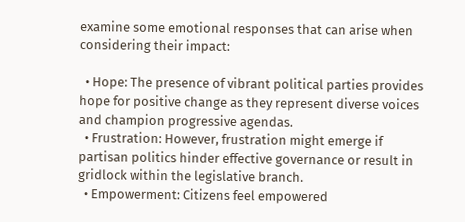examine some emotional responses that can arise when considering their impact:

  • Hope: The presence of vibrant political parties provides hope for positive change as they represent diverse voices and champion progressive agendas.
  • Frustration: However, frustration might emerge if partisan politics hinder effective governance or result in gridlock within the legislative branch.
  • Empowerment: Citizens feel empowered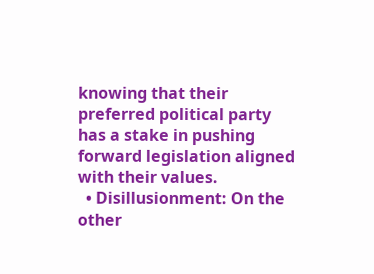knowing that their preferred political party has a stake in pushing forward legislation aligned with their values.
  • Disillusionment: On the other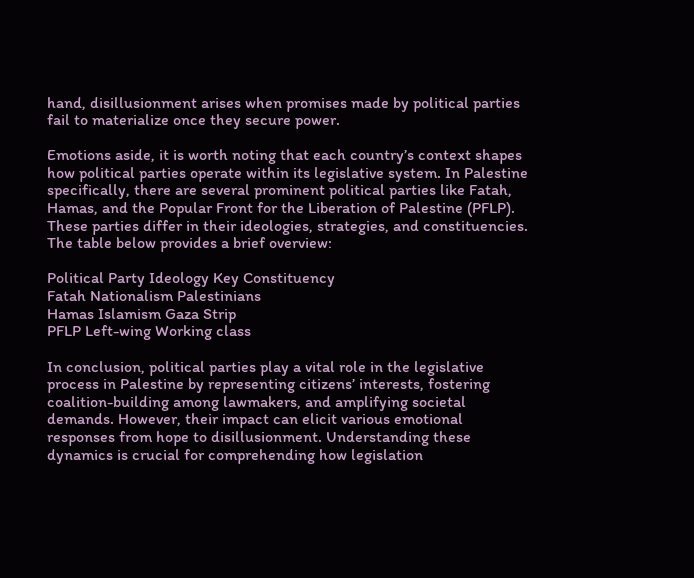hand, disillusionment arises when promises made by political parties fail to materialize once they secure power.

Emotions aside, it is worth noting that each country’s context shapes how political parties operate within its legislative system. In Palestine specifically, there are several prominent political parties like Fatah, Hamas, and the Popular Front for the Liberation of Palestine (PFLP). These parties differ in their ideologies, strategies, and constituencies. The table below provides a brief overview:

Political Party Ideology Key Constituency
Fatah Nationalism Palestinians
Hamas Islamism Gaza Strip
PFLP Left-wing Working class

In conclusion, political parties play a vital role in the legislative process in Palestine by representing citizens’ interests, fostering coalition-building among lawmakers, and amplifying societal demands. However, their impact can elicit various emotional responses from hope to disillusionment. Understanding these dynamics is crucial for comprehending how legislation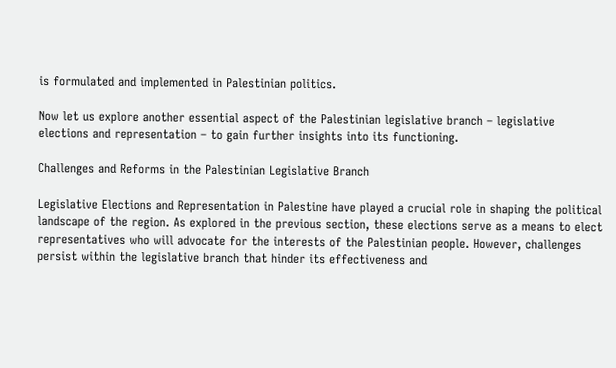is formulated and implemented in Palestinian politics.

Now let us explore another essential aspect of the Palestinian legislative branch – legislative elections and representation – to gain further insights into its functioning.

Challenges and Reforms in the Palestinian Legislative Branch

Legislative Elections and Representation in Palestine have played a crucial role in shaping the political landscape of the region. As explored in the previous section, these elections serve as a means to elect representatives who will advocate for the interests of the Palestinian people. However, challenges persist within the legislative branch that hinder its effectiveness and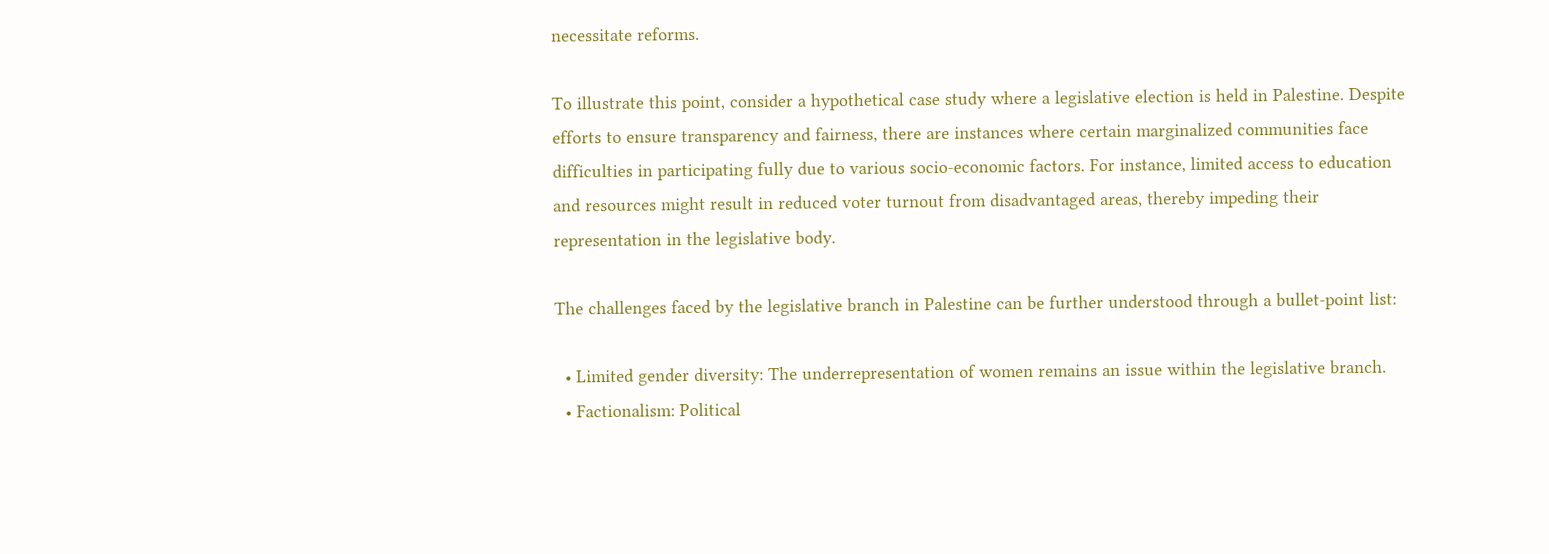necessitate reforms.

To illustrate this point, consider a hypothetical case study where a legislative election is held in Palestine. Despite efforts to ensure transparency and fairness, there are instances where certain marginalized communities face difficulties in participating fully due to various socio-economic factors. For instance, limited access to education and resources might result in reduced voter turnout from disadvantaged areas, thereby impeding their representation in the legislative body.

The challenges faced by the legislative branch in Palestine can be further understood through a bullet-point list:

  • Limited gender diversity: The underrepresentation of women remains an issue within the legislative branch.
  • Factionalism: Political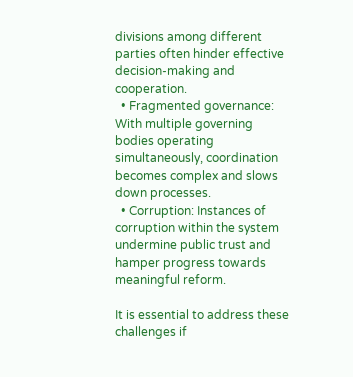divisions among different parties often hinder effective decision-making and cooperation.
  • Fragmented governance: With multiple governing bodies operating simultaneously, coordination becomes complex and slows down processes.
  • Corruption: Instances of corruption within the system undermine public trust and hamper progress towards meaningful reform.

It is essential to address these challenges if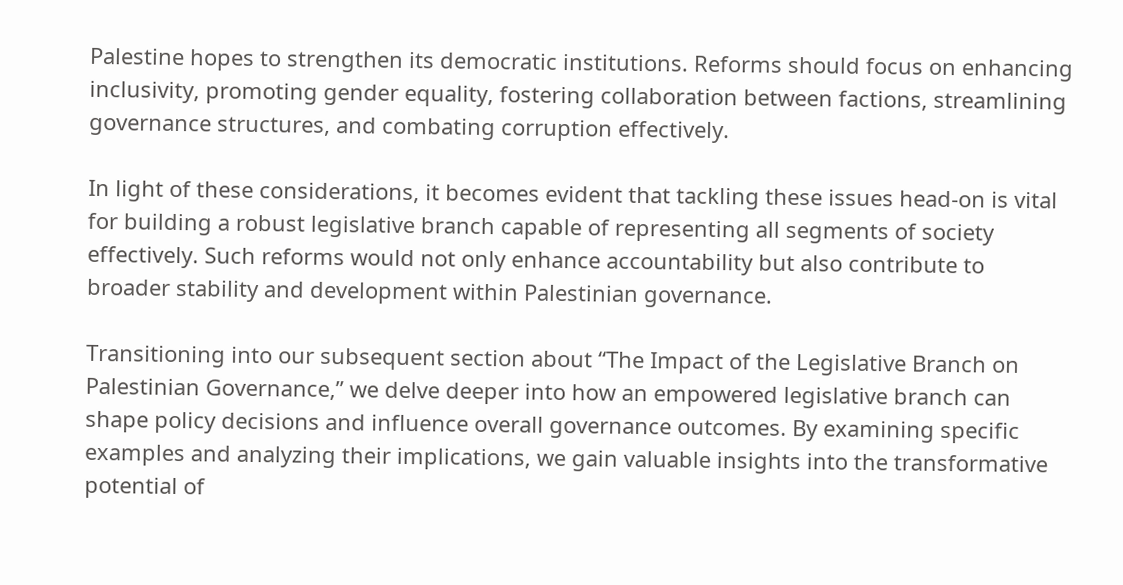Palestine hopes to strengthen its democratic institutions. Reforms should focus on enhancing inclusivity, promoting gender equality, fostering collaboration between factions, streamlining governance structures, and combating corruption effectively.

In light of these considerations, it becomes evident that tackling these issues head-on is vital for building a robust legislative branch capable of representing all segments of society effectively. Such reforms would not only enhance accountability but also contribute to broader stability and development within Palestinian governance.

Transitioning into our subsequent section about “The Impact of the Legislative Branch on Palestinian Governance,” we delve deeper into how an empowered legislative branch can shape policy decisions and influence overall governance outcomes. By examining specific examples and analyzing their implications, we gain valuable insights into the transformative potential of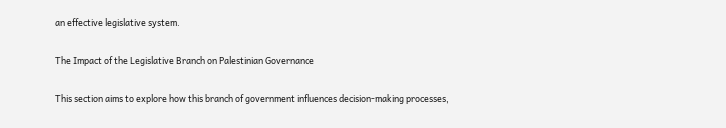an effective legislative system.

The Impact of the Legislative Branch on Palestinian Governance

This section aims to explore how this branch of government influences decision-making processes,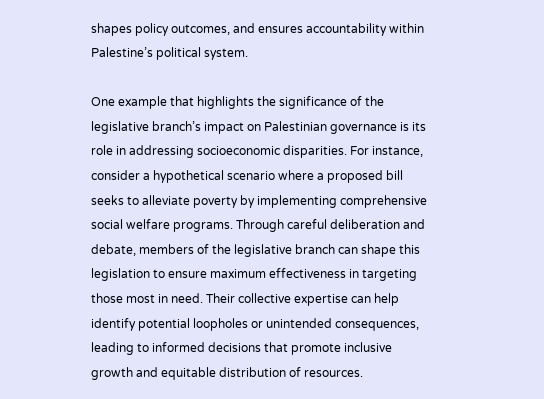shapes policy outcomes, and ensures accountability within Palestine’s political system.

One example that highlights the significance of the legislative branch’s impact on Palestinian governance is its role in addressing socioeconomic disparities. For instance, consider a hypothetical scenario where a proposed bill seeks to alleviate poverty by implementing comprehensive social welfare programs. Through careful deliberation and debate, members of the legislative branch can shape this legislation to ensure maximum effectiveness in targeting those most in need. Their collective expertise can help identify potential loopholes or unintended consequences, leading to informed decisions that promote inclusive growth and equitable distribution of resources.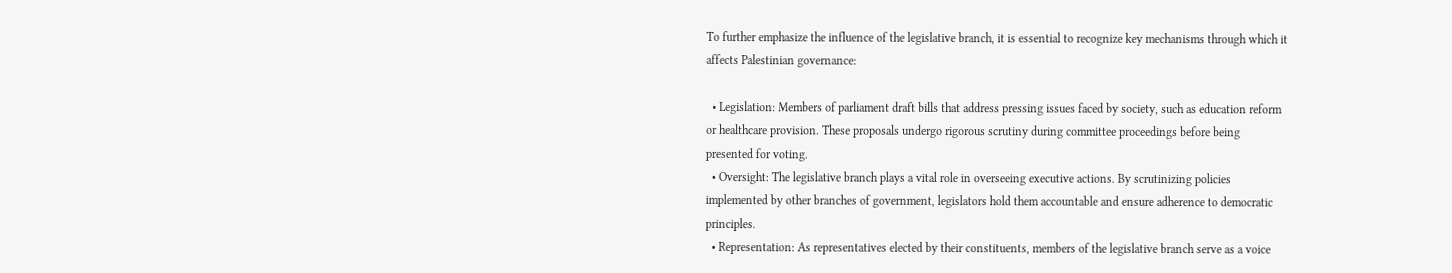To further emphasize the influence of the legislative branch, it is essential to recognize key mechanisms through which it affects Palestinian governance:

  • Legislation: Members of parliament draft bills that address pressing issues faced by society, such as education reform or healthcare provision. These proposals undergo rigorous scrutiny during committee proceedings before being presented for voting.
  • Oversight: The legislative branch plays a vital role in overseeing executive actions. By scrutinizing policies implemented by other branches of government, legislators hold them accountable and ensure adherence to democratic principles.
  • Representation: As representatives elected by their constituents, members of the legislative branch serve as a voice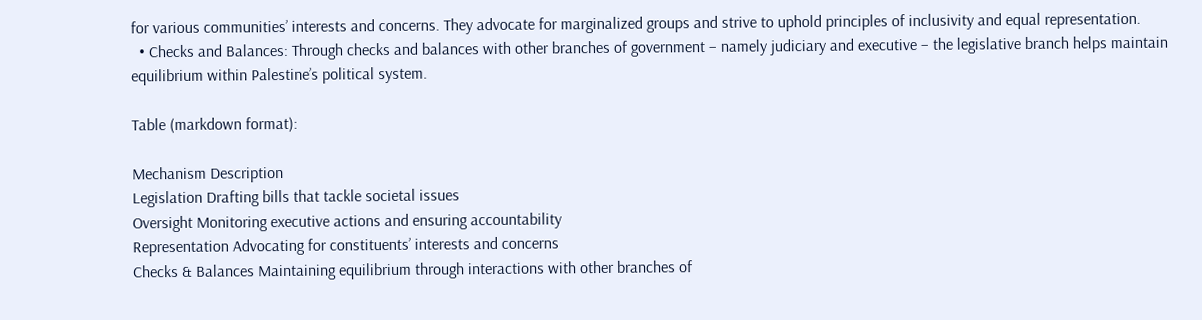for various communities’ interests and concerns. They advocate for marginalized groups and strive to uphold principles of inclusivity and equal representation.
  • Checks and Balances: Through checks and balances with other branches of government – namely judiciary and executive – the legislative branch helps maintain equilibrium within Palestine’s political system.

Table (markdown format):

Mechanism Description
Legislation Drafting bills that tackle societal issues
Oversight Monitoring executive actions and ensuring accountability
Representation Advocating for constituents’ interests and concerns
Checks & Balances Maintaining equilibrium through interactions with other branches of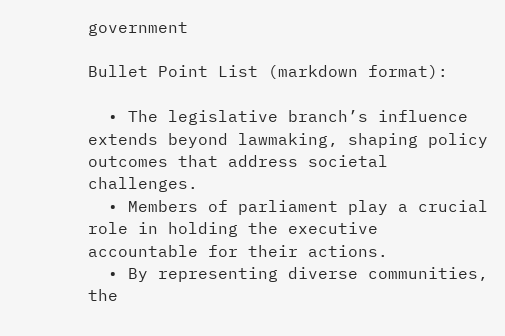government

Bullet Point List (markdown format):

  • The legislative branch’s influence extends beyond lawmaking, shaping policy outcomes that address societal challenges.
  • Members of parliament play a crucial role in holding the executive accountable for their actions.
  • By representing diverse communities, the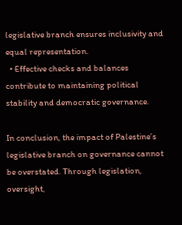legislative branch ensures inclusivity and equal representation.
  • Effective checks and balances contribute to maintaining political stability and democratic governance.

In conclusion, the impact of Palestine’s legislative branch on governance cannot be overstated. Through legislation, oversight,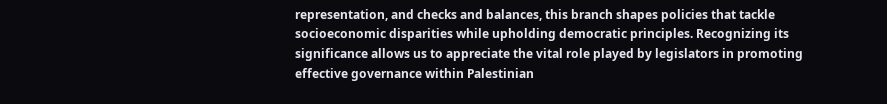representation, and checks and balances, this branch shapes policies that tackle socioeconomic disparities while upholding democratic principles. Recognizing its significance allows us to appreciate the vital role played by legislators in promoting effective governance within Palestinian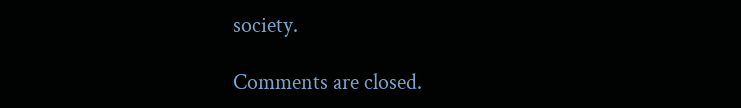society.

Comments are closed.